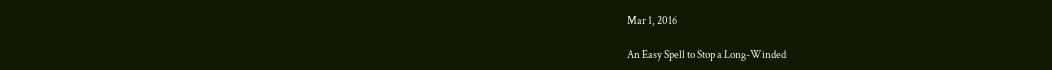Mar 1, 2016

An Easy Spell to Stop a Long-Winded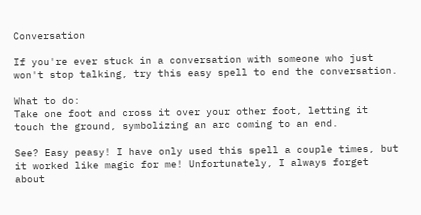Conversation

If you're ever stuck in a conversation with someone who just won't stop talking, try this easy spell to end the conversation.

What to do:
Take one foot and cross it over your other foot, letting it touch the ground, symbolizing an arc coming to an end.

See? Easy peasy! I have only used this spell a couple times, but it worked like magic for me! Unfortunately, I always forget about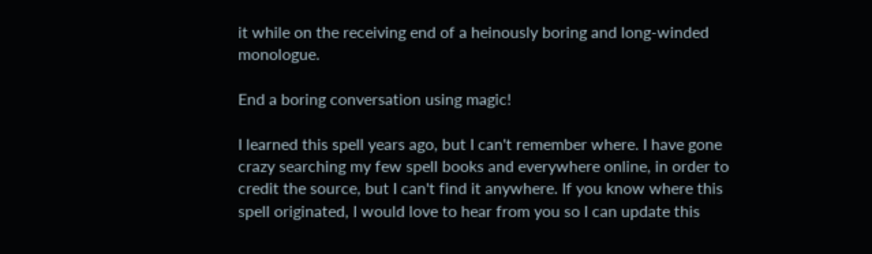it while on the receiving end of a heinously boring and long-winded monologue.

End a boring conversation using magic!

I learned this spell years ago, but I can't remember where. I have gone crazy searching my few spell books and everywhere online, in order to credit the source, but I can't find it anywhere. If you know where this spell originated, I would love to hear from you so I can update this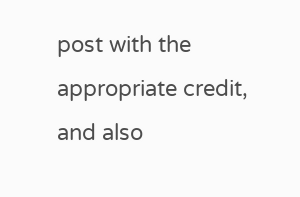post with the appropriate credit, and also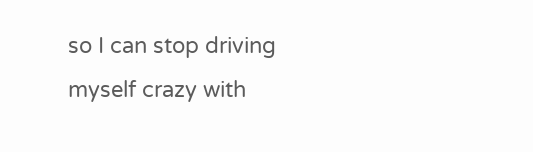so I can stop driving myself crazy with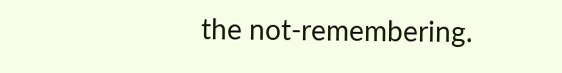the not-remembering.